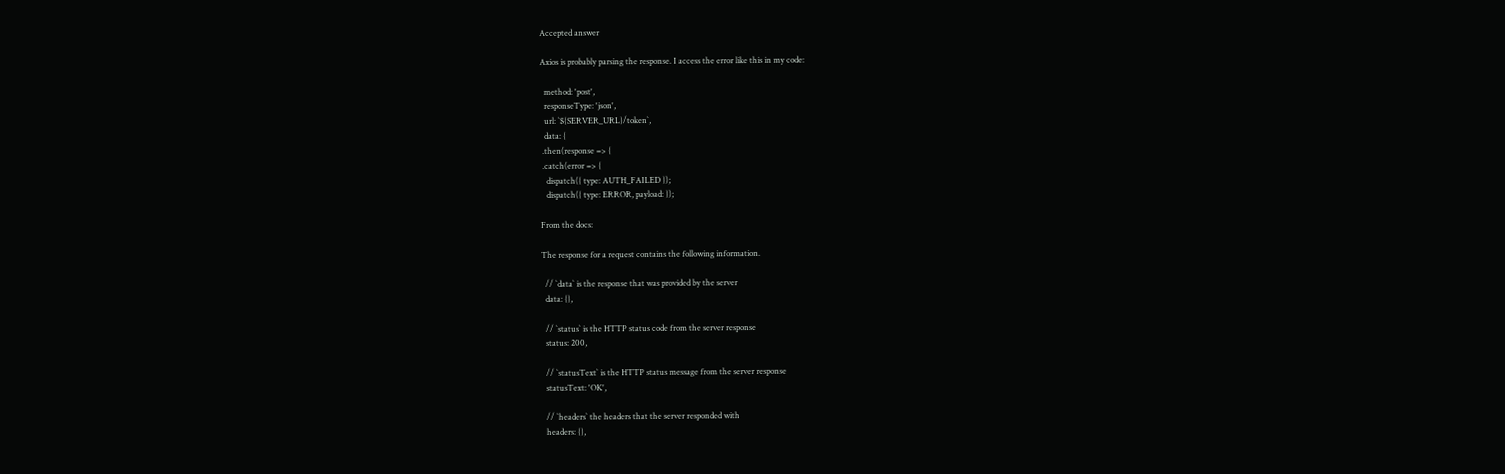Accepted answer

Axios is probably parsing the response. I access the error like this in my code:

  method: 'post',
  responseType: 'json',
  url: `${SERVER_URL}/token`,
  data: {
 .then(response => {
 .catch(error => {
   dispatch({ type: AUTH_FAILED });
   dispatch({ type: ERROR, payload: });

From the docs:

The response for a request contains the following information.

  // `data` is the response that was provided by the server
  data: {},

  // `status` is the HTTP status code from the server response
  status: 200,

  // `statusText` is the HTTP status message from the server response
  statusText: 'OK',

  // `headers` the headers that the server responded with
  headers: {},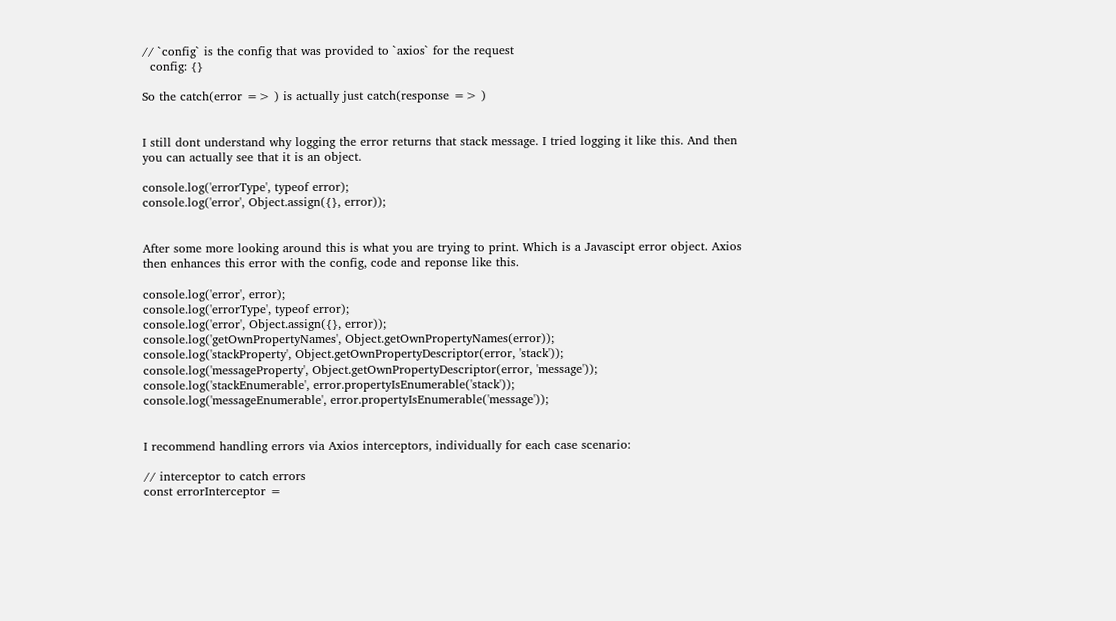// `config` is the config that was provided to `axios` for the request
  config: {}

So the catch(error => ) is actually just catch(response => )


I still dont understand why logging the error returns that stack message. I tried logging it like this. And then you can actually see that it is an object.

console.log('errorType', typeof error);
console.log('error', Object.assign({}, error));


After some more looking around this is what you are trying to print. Which is a Javascipt error object. Axios then enhances this error with the config, code and reponse like this.

console.log('error', error);
console.log('errorType', typeof error);
console.log('error', Object.assign({}, error));
console.log('getOwnPropertyNames', Object.getOwnPropertyNames(error));
console.log('stackProperty', Object.getOwnPropertyDescriptor(error, 'stack'));
console.log('messageProperty', Object.getOwnPropertyDescriptor(error, 'message'));
console.log('stackEnumerable', error.propertyIsEnumerable('stack'));
console.log('messageEnumerable', error.propertyIsEnumerable('message'));


I recommend handling errors via Axios interceptors, individually for each case scenario:

// interceptor to catch errors
const errorInterceptor =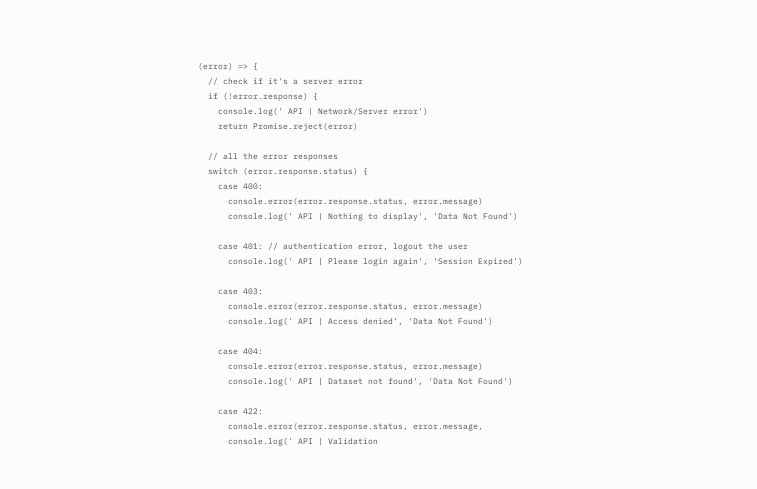(error) => {
  // check if it's a server error
  if (!error.response) {
    console.log(' API | Network/Server error')
    return Promise.reject(error)

  // all the error responses
  switch (error.response.status) {
    case 400:
      console.error(error.response.status, error.message)
      console.log(' API | Nothing to display', 'Data Not Found')

    case 401: // authentication error, logout the user
      console.log(' API | Please login again', 'Session Expired')

    case 403:
      console.error(error.response.status, error.message)
      console.log(' API | Access denied', 'Data Not Found')

    case 404:
      console.error(error.response.status, error.message)
      console.log(' API | Dataset not found', 'Data Not Found')

    case 422:
      console.error(error.response.status, error.message,
      console.log(' API | Validation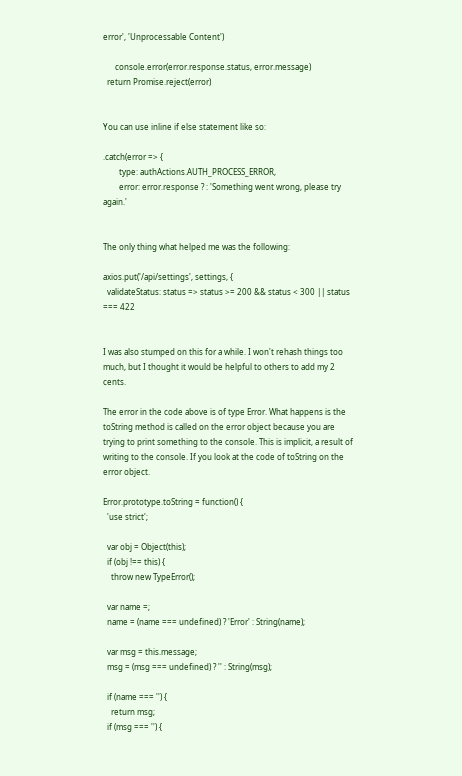error', 'Unprocessable Content')

      console.error(error.response.status, error.message)
  return Promise.reject(error)


You can use inline if else statement like so:

.catch(error => {
        type: authActions.AUTH_PROCESS_ERROR,
        error: error.response ? : 'Something went wrong, please try again.'


The only thing what helped me was the following:

axios.put('/api/settings', settings, {
  validateStatus: status => status >= 200 && status < 300 || status === 422


I was also stumped on this for a while. I won't rehash things too much, but I thought it would be helpful to others to add my 2 cents.

The error in the code above is of type Error. What happens is the toString method is called on the error object because you are trying to print something to the console. This is implicit, a result of writing to the console. If you look at the code of toString on the error object.

Error.prototype.toString = function() {
  'use strict';

  var obj = Object(this);
  if (obj !== this) {
    throw new TypeError();

  var name =;
  name = (name === undefined) ? 'Error' : String(name);

  var msg = this.message;
  msg = (msg === undefined) ? '' : String(msg);

  if (name === '') {
    return msg;
  if (msg === '') {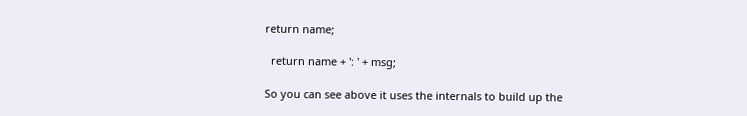return name;

  return name + ': ' + msg;

So you can see above it uses the internals to build up the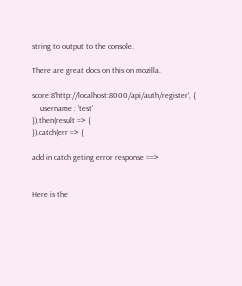string to output to the console.

There are great docs on this on mozilla.

score:8'http://localhost:8000/api/auth/register', {
    username : 'test'
}).then(result => {
}).catch(err => {

add in catch geting error response ==>


Here is the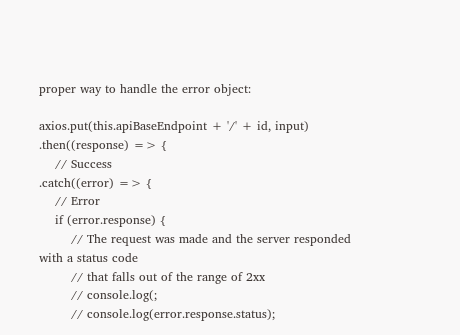proper way to handle the error object:

axios.put(this.apiBaseEndpoint + '/' + id, input)
.then((response) => {
    // Success
.catch((error) => {
    // Error
    if (error.response) {
        // The request was made and the server responded with a status code
        // that falls out of the range of 2xx
        // console.log(;
        // console.log(error.response.status);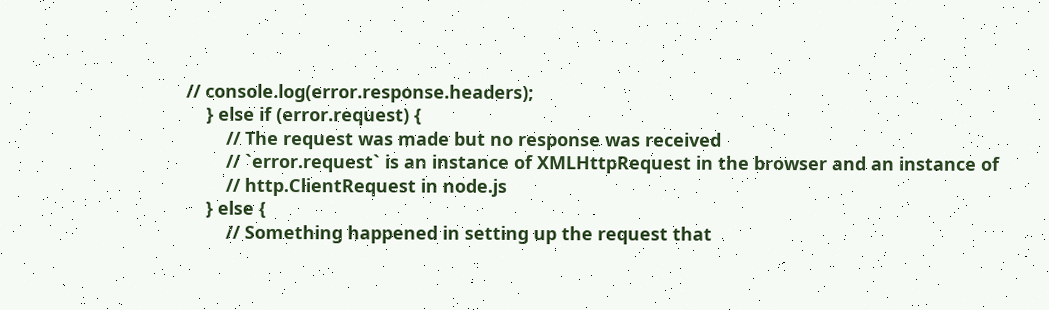// console.log(error.response.headers);
    } else if (error.request) {
        // The request was made but no response was received
        // `error.request` is an instance of XMLHttpRequest in the browser and an instance of
        // http.ClientRequest in node.js
    } else {
        // Something happened in setting up the request that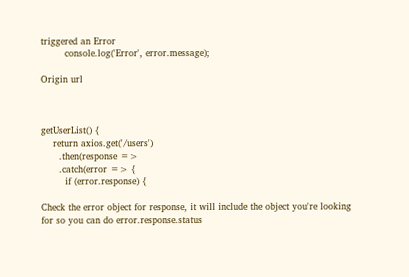triggered an Error
        console.log('Error', error.message);

Origin url



getUserList() {
    return axios.get('/users')
      .then(response =>
      .catch(error => {
        if (error.response) {

Check the error object for response, it will include the object you're looking for so you can do error.response.status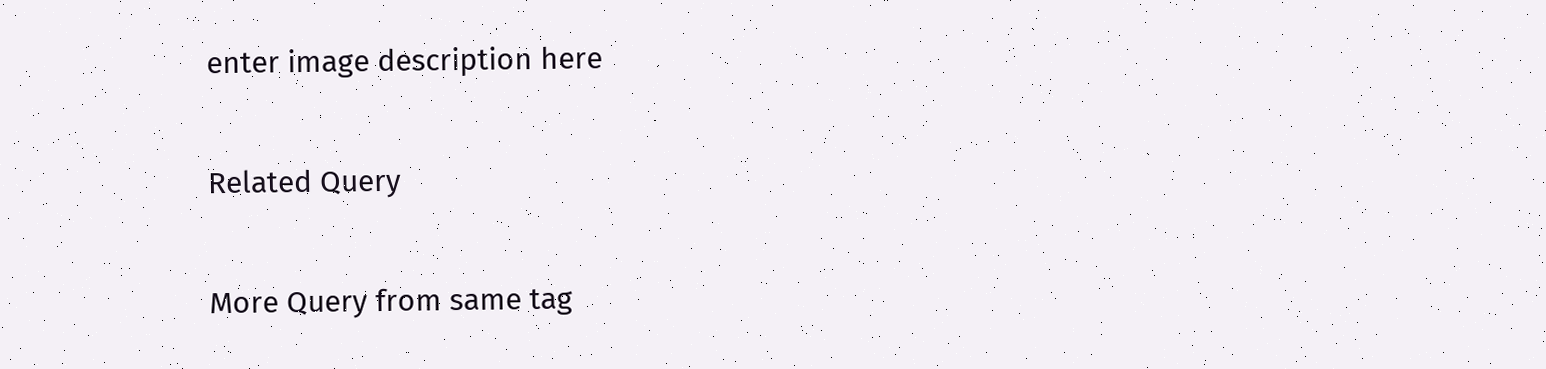enter image description here

Related Query

More Query from same tag